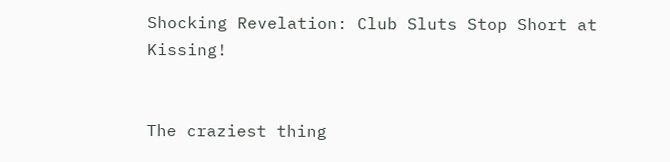Shocking Revelation: Club Sluts Stop Short at Kissing!


The craziest thing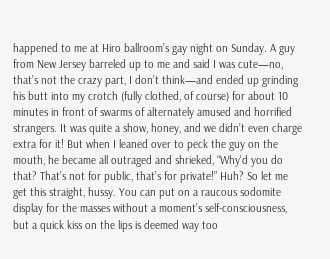happened to me at Hiro ballroom’s gay night on Sunday. A guy from New Jersey barreled up to me and said I was cute—no, that’s not the crazy part, I don’t think—and ended up grinding his butt into my crotch (fully clothed, of course) for about 10 minutes in front of swarms of alternately amused and horrified strangers. It was quite a show, honey, and we didn’t even charge extra for it! But when I leaned over to peck the guy on the mouth, he became all outraged and shrieked, “Why’d you do that? That’s not for public, that’s for private!” Huh? So let me get this straight, hussy. You can put on a raucous sodomite display for the masses without a moment’s self-consciousness, but a quick kiss on the lips is deemed way too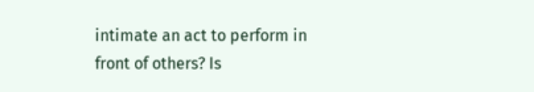intimate an act to perform in front of others? Is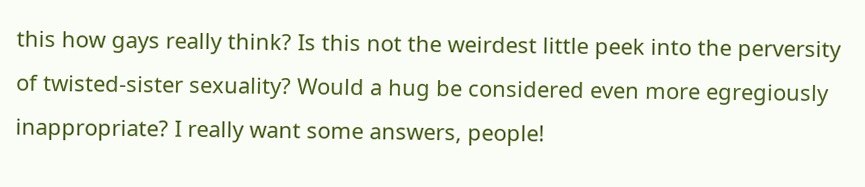this how gays really think? Is this not the weirdest little peek into the perversity of twisted-sister sexuality? Would a hug be considered even more egregiously inappropriate? I really want some answers, people!